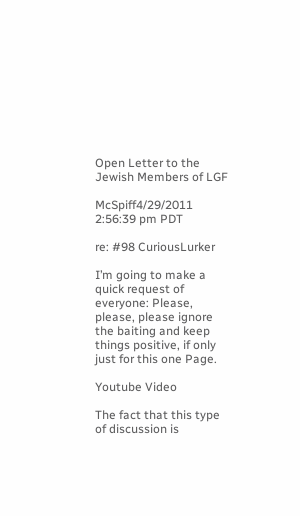Open Letter to the Jewish Members of LGF

McSpiff4/29/2011 2:56:39 pm PDT

re: #98 CuriousLurker

I’m going to make a quick request of everyone: Please, please, please ignore the baiting and keep things positive, if only just for this one Page.

Youtube Video

The fact that this type of discussion is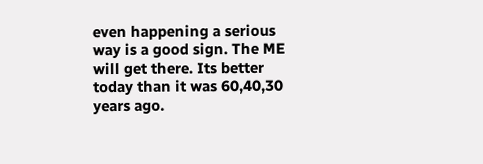even happening a serious way is a good sign. The ME will get there. Its better today than it was 60,40,30 years ago.